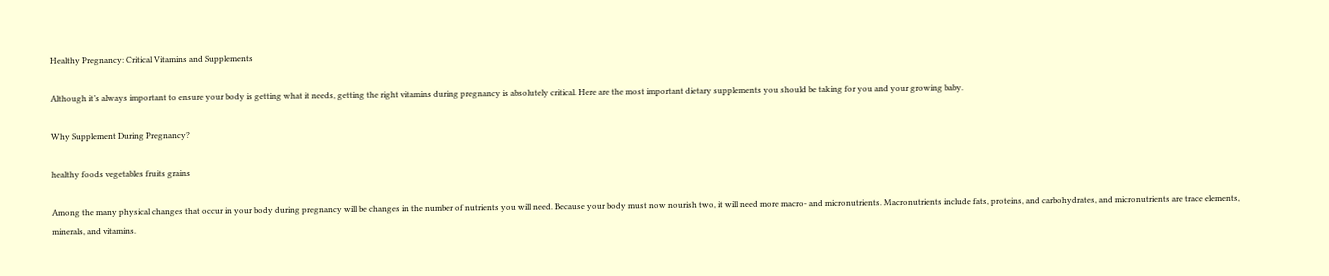Healthy Pregnancy: Critical Vitamins and Supplements

Although it’s always important to ensure your body is getting what it needs, getting the right vitamins during pregnancy is absolutely critical. Here are the most important dietary supplements you should be taking for you and your growing baby.

Why Supplement During Pregnancy?

healthy foods vegetables fruits grains

Among the many physical changes that occur in your body during pregnancy will be changes in the number of nutrients you will need. Because your body must now nourish two, it will need more macro- and micronutrients. Macronutrients include fats, proteins, and carbohydrates, and micronutrients are trace elements, minerals, and vitamins.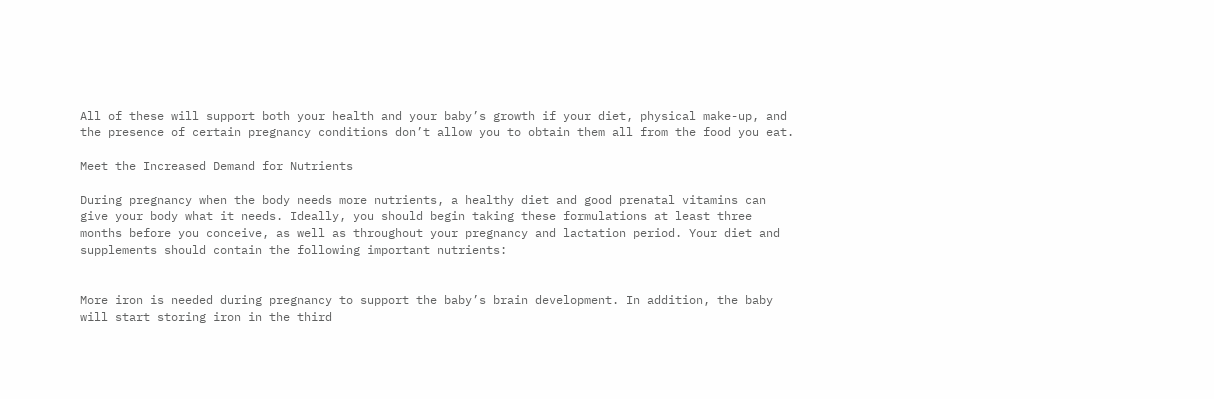All of these will support both your health and your baby’s growth if your diet, physical make-up, and the presence of certain pregnancy conditions don’t allow you to obtain them all from the food you eat.

Meet the Increased Demand for Nutrients

During pregnancy when the body needs more nutrients, a healthy diet and good prenatal vitamins can give your body what it needs. Ideally, you should begin taking these formulations at least three months before you conceive, as well as throughout your pregnancy and lactation period. Your diet and supplements should contain the following important nutrients:


More iron is needed during pregnancy to support the baby’s brain development. In addition, the baby will start storing iron in the third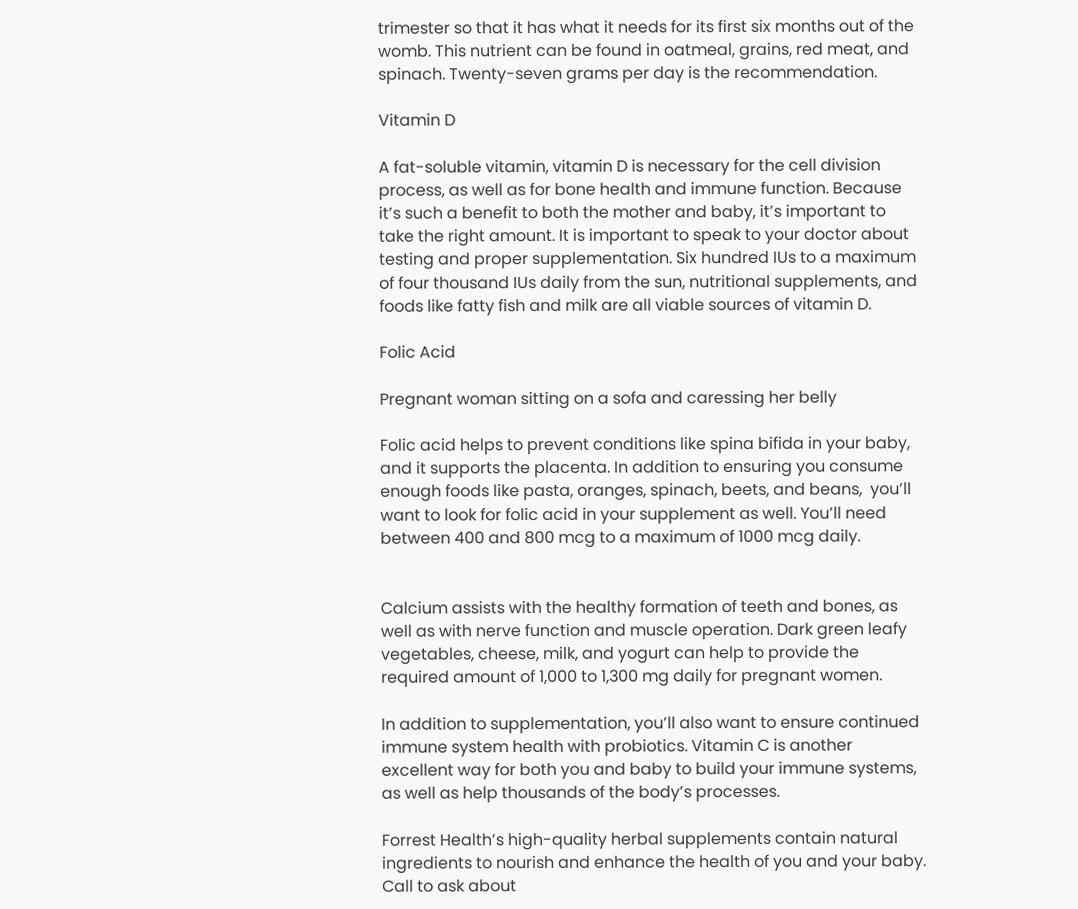trimester so that it has what it needs for its first six months out of the womb. This nutrient can be found in oatmeal, grains, red meat, and spinach. Twenty-seven grams per day is the recommendation.

Vitamin D

A fat-soluble vitamin, vitamin D is necessary for the cell division process, as well as for bone health and immune function. Because it’s such a benefit to both the mother and baby, it’s important to take the right amount. It is important to speak to your doctor about testing and proper supplementation. Six hundred IUs to a maximum of four thousand IUs daily from the sun, nutritional supplements, and foods like fatty fish and milk are all viable sources of vitamin D.

Folic Acid

Pregnant woman sitting on a sofa and caressing her belly

Folic acid helps to prevent conditions like spina bifida in your baby, and it supports the placenta. In addition to ensuring you consume enough foods like pasta, oranges, spinach, beets, and beans,  you’ll want to look for folic acid in your supplement as well. You’ll need between 400 and 800 mcg to a maximum of 1000 mcg daily.


Calcium assists with the healthy formation of teeth and bones, as well as with nerve function and muscle operation. Dark green leafy vegetables, cheese, milk, and yogurt can help to provide the required amount of 1,000 to 1,300 mg daily for pregnant women.

In addition to supplementation, you’ll also want to ensure continued immune system health with probiotics. Vitamin C is another excellent way for both you and baby to build your immune systems, as well as help thousands of the body’s processes.

Forrest Health’s high-quality herbal supplements contain natural ingredients to nourish and enhance the health of you and your baby. Call to ask about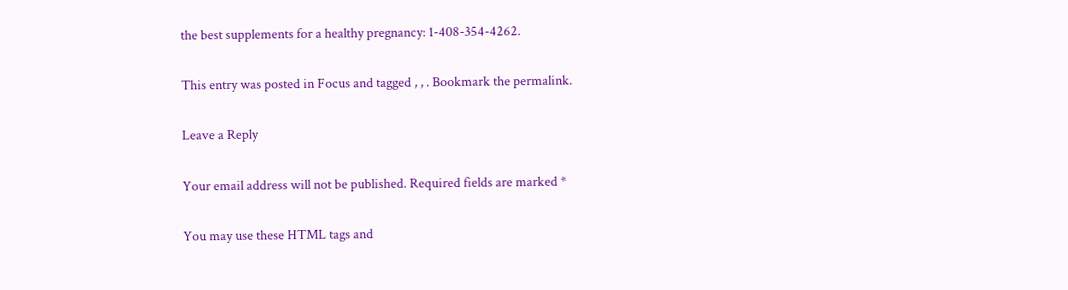the best supplements for a healthy pregnancy: 1-408-354-4262.

This entry was posted in Focus and tagged , , . Bookmark the permalink.

Leave a Reply

Your email address will not be published. Required fields are marked *

You may use these HTML tags and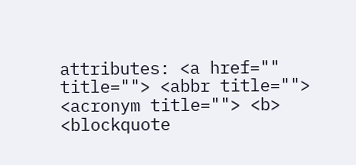attributes: <a href="" title=""> <abbr title=""> <acronym title=""> <b> <blockquote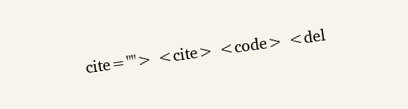cite=""> <cite> <code> <del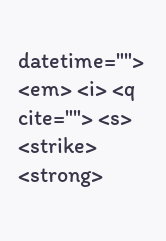datetime=""> <em> <i> <q cite=""> <s> <strike> <strong>